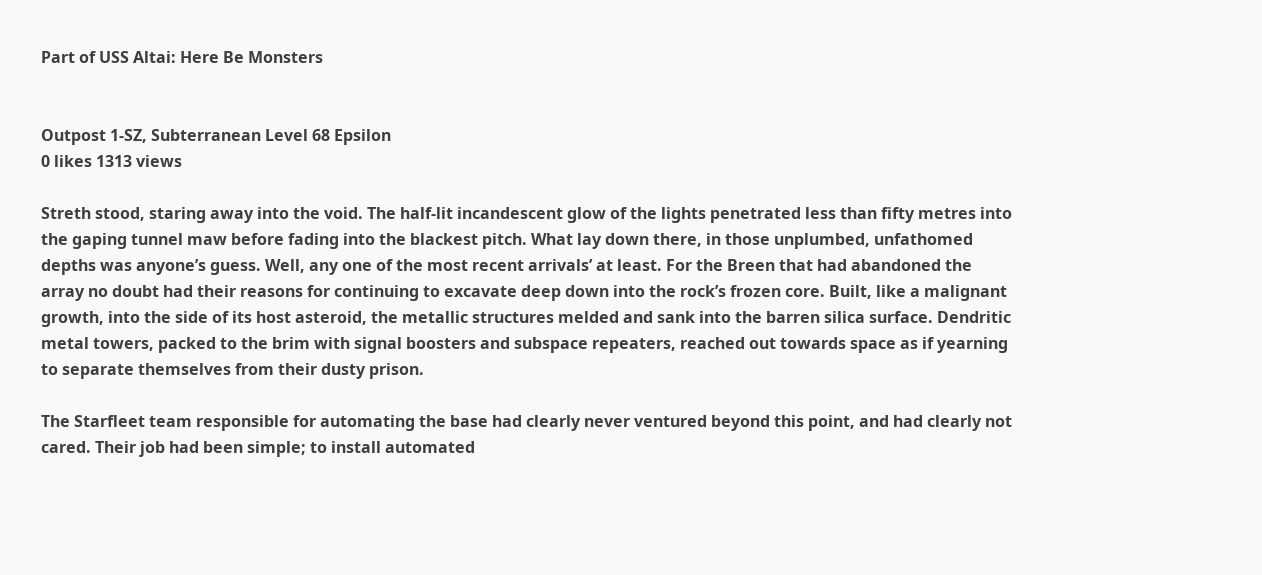Part of USS Altai: Here Be Monsters


Outpost 1-SZ, Subterranean Level 68 Epsilon
0 likes 1313 views

Streth stood, staring away into the void. The half-lit incandescent glow of the lights penetrated less than fifty metres into the gaping tunnel maw before fading into the blackest pitch. What lay down there, in those unplumbed, unfathomed depths was anyone’s guess. Well, any one of the most recent arrivals’ at least. For the Breen that had abandoned the array no doubt had their reasons for continuing to excavate deep down into the rock’s frozen core. Built, like a malignant growth, into the side of its host asteroid, the metallic structures melded and sank into the barren silica surface. Dendritic metal towers, packed to the brim with signal boosters and subspace repeaters, reached out towards space as if yearning to separate themselves from their dusty prison.

The Starfleet team responsible for automating the base had clearly never ventured beyond this point, and had clearly not cared. Their job had been simple; to install automated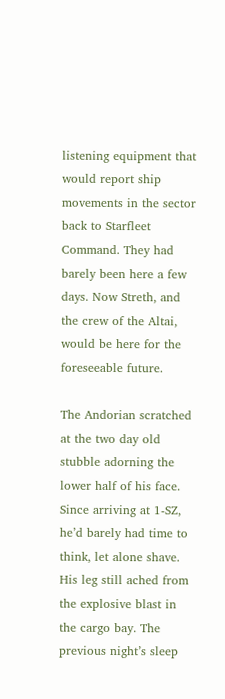listening equipment that would report ship movements in the sector back to Starfleet Command. They had barely been here a few days. Now Streth, and the crew of the Altai, would be here for the foreseeable future.

The Andorian scratched at the two day old stubble adorning the lower half of his face. Since arriving at 1-SZ, he’d barely had time to think, let alone shave. His leg still ached from the explosive blast in the cargo bay. The previous night’s sleep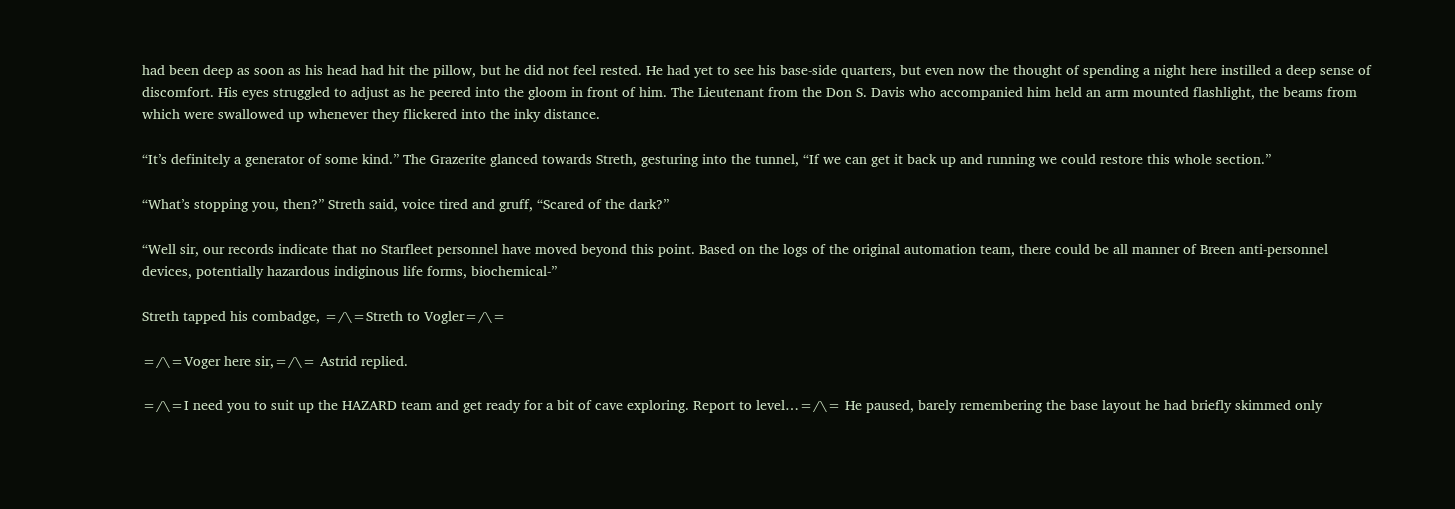had been deep as soon as his head had hit the pillow, but he did not feel rested. He had yet to see his base-side quarters, but even now the thought of spending a night here instilled a deep sense of discomfort. His eyes struggled to adjust as he peered into the gloom in front of him. The Lieutenant from the Don S. Davis who accompanied him held an arm mounted flashlight, the beams from which were swallowed up whenever they flickered into the inky distance.

“It’s definitely a generator of some kind.” The Grazerite glanced towards Streth, gesturing into the tunnel, “If we can get it back up and running we could restore this whole section.”

“What’s stopping you, then?” Streth said, voice tired and gruff, “Scared of the dark?”

“Well sir, our records indicate that no Starfleet personnel have moved beyond this point. Based on the logs of the original automation team, there could be all manner of Breen anti-personnel devices, potentially hazardous indiginous life forms, biochemical-”

Streth tapped his combadge, =/\=Streth to Vogler=/\=

=/\=Voger here sir,=/\= Astrid replied.

=/\=I need you to suit up the HAZARD team and get ready for a bit of cave exploring. Report to level…=/\= He paused, barely remembering the base layout he had briefly skimmed only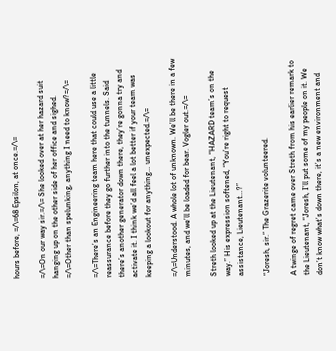hours before, =/\=68 Epsilon, at once.=/\=

=/\=On our way sir.=/\= She looked over at her hazard suit hanging up on the other side of her office and sighed. =/\=Other than spelunking, anything I need to know?=/\=

=/\=There’s an Engineering team here that could use a little reassurance before they go further into the tunnels. Said there’s another generator down there, they’re gonna try and activate it. I think we’d all feel a lot better if your team was keeping a lookout for anything… unexpected.=/\=

=/\=Understood. A whole lot of unknown. We’ll be there in a few minutes, and we’ll be loaded for bear. Vogler out.=/\=

Streth looked up at the Lieutenant, “HAZARD team’s on the way.” His expression softened, “You’re right to request assistance, Lieutenant…?”

“Joresh, sir.” The Grazerite volunteered.

A twinge of regret came over Streth from his earlier remark to the Lieutenant, “Joresh, I’ll put some of my people on it. We don’t know what’s down there, it’s a new environment and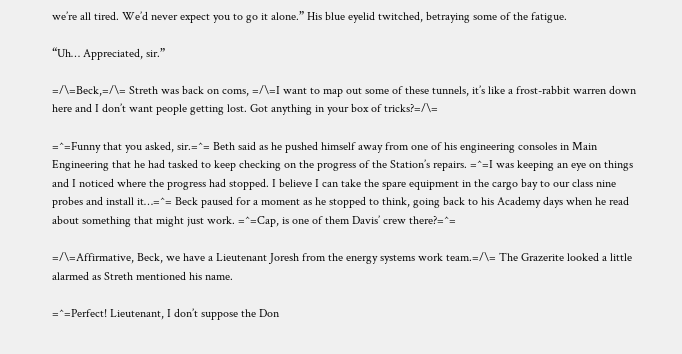we’re all tired. We’d never expect you to go it alone.” His blue eyelid twitched, betraying some of the fatigue.

“Uh… Appreciated, sir.”

=/\=Beck,=/\= Streth was back on coms, =/\=I want to map out some of these tunnels, it’s like a frost-rabbit warren down here and I don’t want people getting lost. Got anything in your box of tricks?=/\=

=^=Funny that you asked, sir.=^= Beth said as he pushed himself away from one of his engineering consoles in Main Engineering that he had tasked to keep checking on the progress of the Station’s repairs. =^=I was keeping an eye on things and I noticed where the progress had stopped. I believe I can take the spare equipment in the cargo bay to our class nine probes and install it…=^= Beck paused for a moment as he stopped to think, going back to his Academy days when he read about something that might just work. =^=Cap, is one of them Davis’ crew there?=^=

=/\=Affirmative, Beck, we have a Lieutenant Joresh from the energy systems work team.=/\= The Grazerite looked a little alarmed as Streth mentioned his name.

=^=Perfect! Lieutenant, I don’t suppose the Don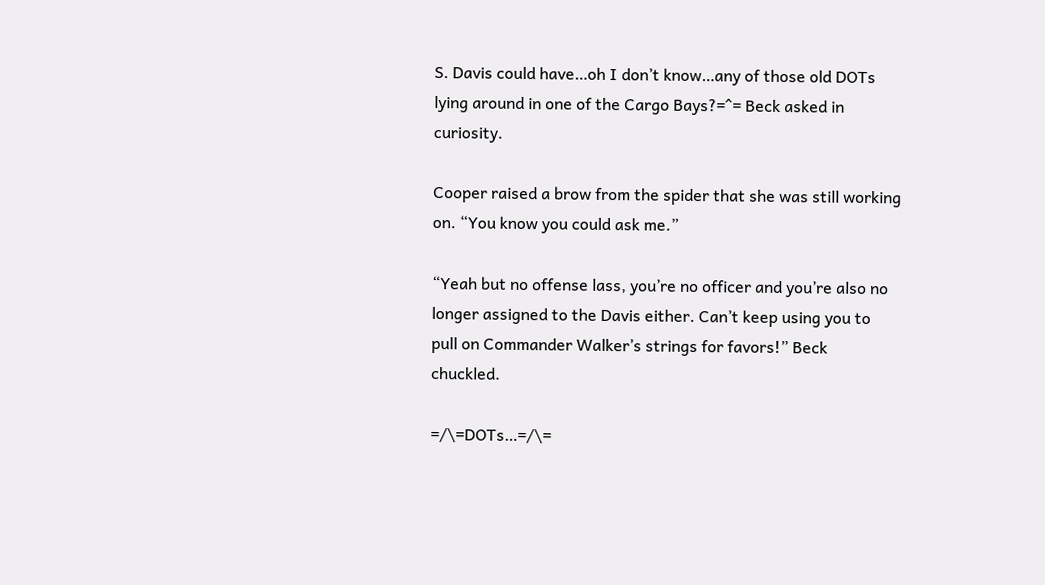S. Davis could have…oh I don’t know…any of those old DOTs lying around in one of the Cargo Bays?=^= Beck asked in curiosity.

Cooper raised a brow from the spider that she was still working on. “You know you could ask me.”

“Yeah but no offense lass, you’re no officer and you’re also no longer assigned to the Davis either. Can’t keep using you to pull on Commander Walker’s strings for favors!” Beck chuckled.

=/\=DOTs…=/\=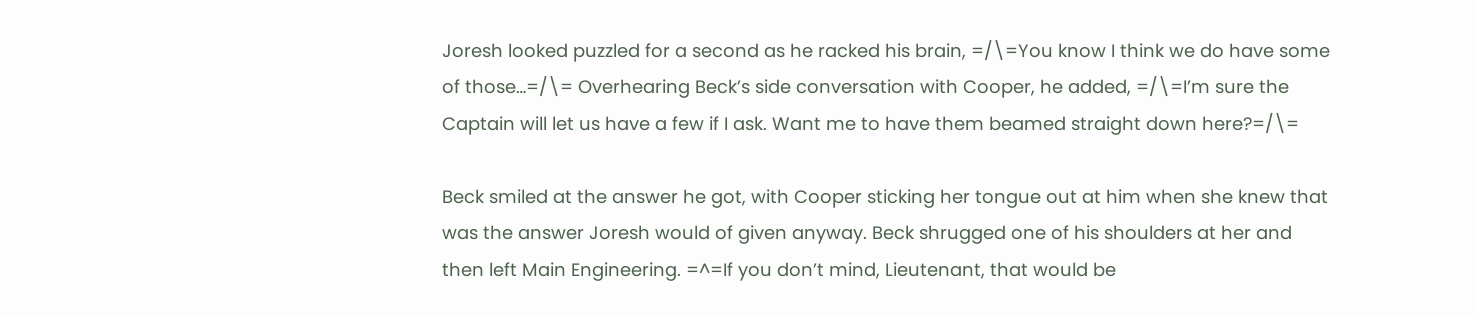Joresh looked puzzled for a second as he racked his brain, =/\=You know I think we do have some of those…=/\= Overhearing Beck’s side conversation with Cooper, he added, =/\=I’m sure the Captain will let us have a few if I ask. Want me to have them beamed straight down here?=/\=

Beck smiled at the answer he got, with Cooper sticking her tongue out at him when she knew that was the answer Joresh would of given anyway. Beck shrugged one of his shoulders at her and then left Main Engineering. =^=If you don’t mind, Lieutenant, that would be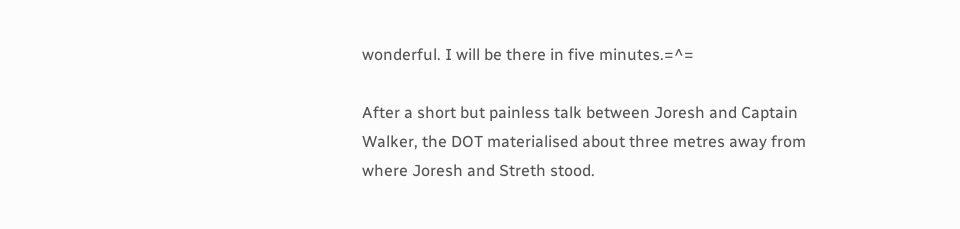wonderful. I will be there in five minutes.=^=

After a short but painless talk between Joresh and Captain Walker, the DOT materialised about three metres away from where Joresh and Streth stood.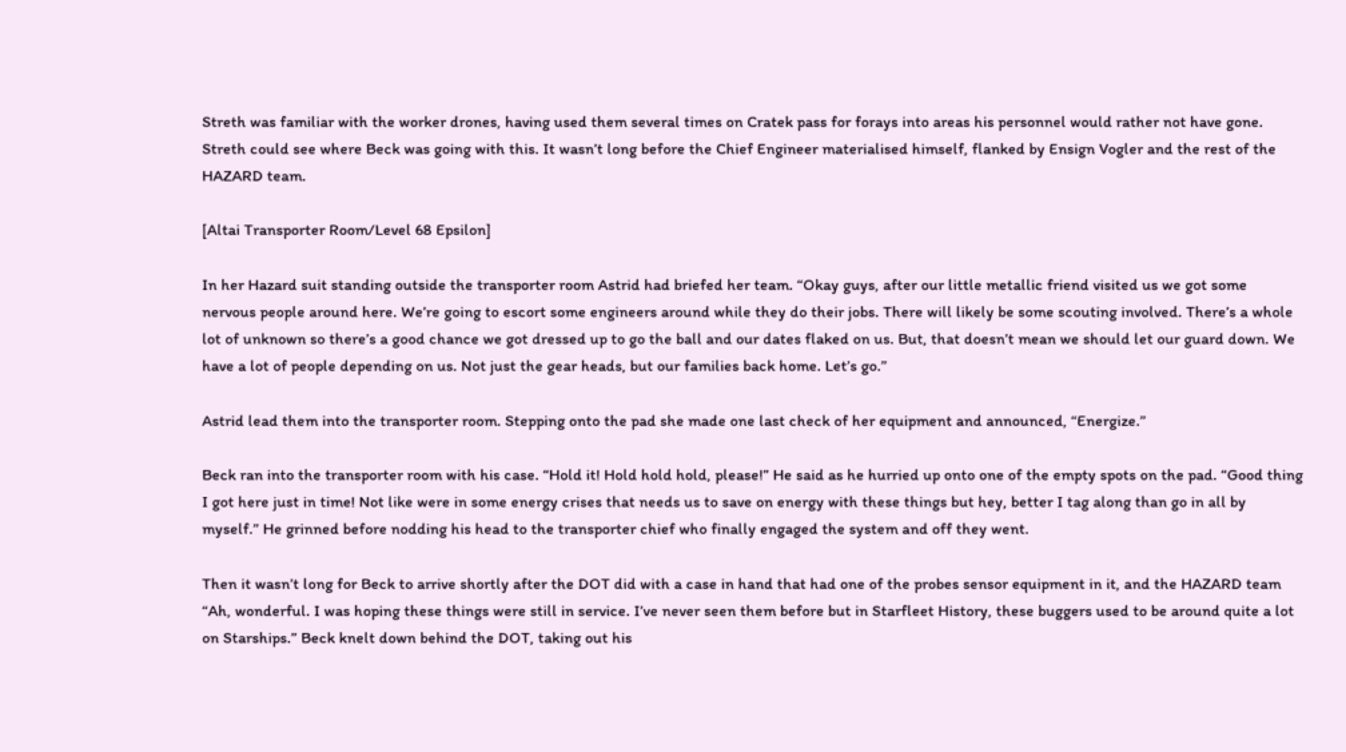Streth was familiar with the worker drones, having used them several times on Cratek pass for forays into areas his personnel would rather not have gone. Streth could see where Beck was going with this. It wasn’t long before the Chief Engineer materialised himself, flanked by Ensign Vogler and the rest of the HAZARD team.

[Altai Transporter Room/Level 68 Epsilon]

In her Hazard suit standing outside the transporter room Astrid had briefed her team. “Okay guys, after our little metallic friend visited us we got some nervous people around here. We’re going to escort some engineers around while they do their jobs. There will likely be some scouting involved. There’s a whole lot of unknown so there’s a good chance we got dressed up to go the ball and our dates flaked on us. But, that doesn’t mean we should let our guard down. We have a lot of people depending on us. Not just the gear heads, but our families back home. Let’s go.”

Astrid lead them into the transporter room. Stepping onto the pad she made one last check of her equipment and announced, “Energize.”

Beck ran into the transporter room with his case. “Hold it! Hold hold hold, please!” He said as he hurried up onto one of the empty spots on the pad. “Good thing I got here just in time! Not like were in some energy crises that needs us to save on energy with these things but hey, better I tag along than go in all by myself.” He grinned before nodding his head to the transporter chief who finally engaged the system and off they went.

Then it wasn’t long for Beck to arrive shortly after the DOT did with a case in hand that had one of the probes sensor equipment in it, and the HAZARD team “Ah, wonderful. I was hoping these things were still in service. I’ve never seen them before but in Starfleet History, these buggers used to be around quite a lot on Starships.” Beck knelt down behind the DOT, taking out his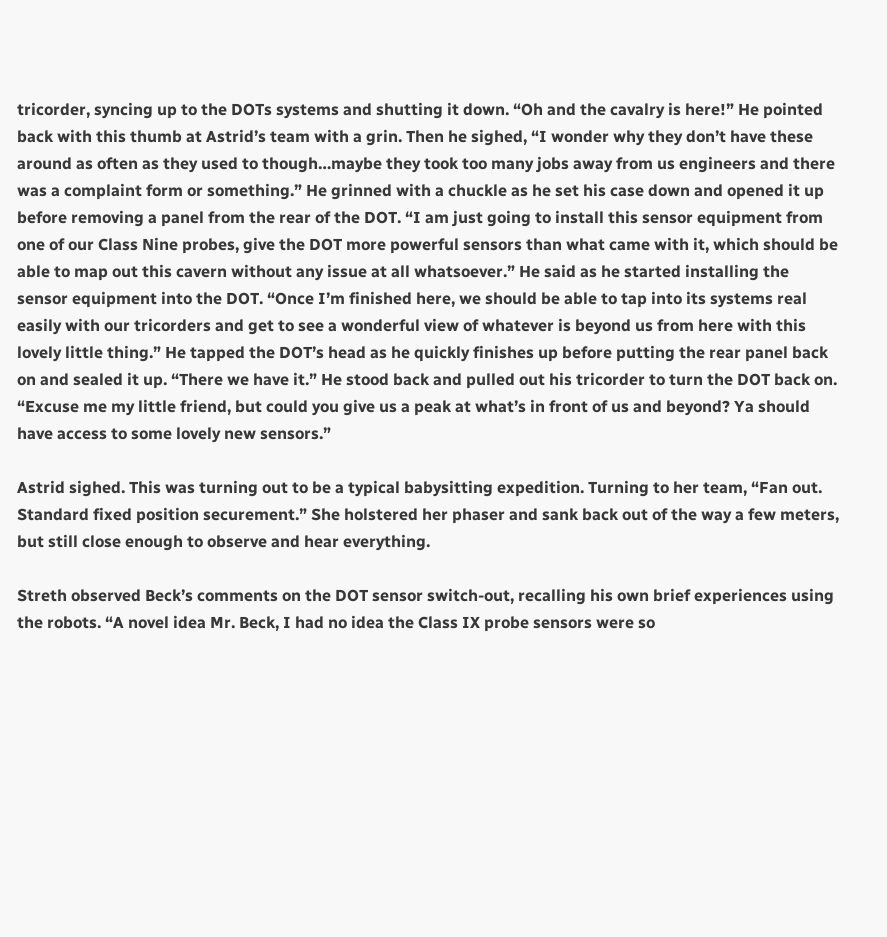tricorder, syncing up to the DOTs systems and shutting it down. “Oh and the cavalry is here!” He pointed back with this thumb at Astrid’s team with a grin. Then he sighed, “I wonder why they don’t have these around as often as they used to though…maybe they took too many jobs away from us engineers and there was a complaint form or something.” He grinned with a chuckle as he set his case down and opened it up before removing a panel from the rear of the DOT. “I am just going to install this sensor equipment from one of our Class Nine probes, give the DOT more powerful sensors than what came with it, which should be able to map out this cavern without any issue at all whatsoever.” He said as he started installing the sensor equipment into the DOT. “Once I’m finished here, we should be able to tap into its systems real easily with our tricorders and get to see a wonderful view of whatever is beyond us from here with this lovely little thing.” He tapped the DOT’s head as he quickly finishes up before putting the rear panel back on and sealed it up. “There we have it.” He stood back and pulled out his tricorder to turn the DOT back on. “Excuse me my little friend, but could you give us a peak at what’s in front of us and beyond? Ya should have access to some lovely new sensors.”

Astrid sighed. This was turning out to be a typical babysitting expedition. Turning to her team, “Fan out. Standard fixed position securement.” She holstered her phaser and sank back out of the way a few meters, but still close enough to observe and hear everything.

Streth observed Beck’s comments on the DOT sensor switch-out, recalling his own brief experiences using the robots. “A novel idea Mr. Beck, I had no idea the Class IX probe sensors were so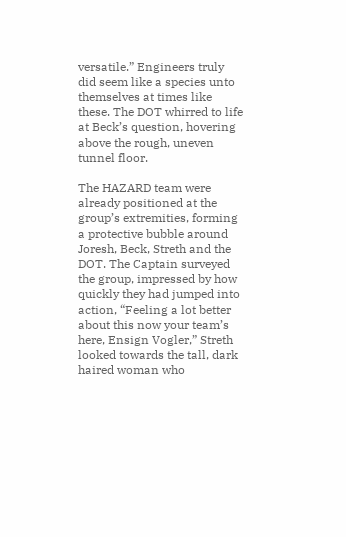versatile.” Engineers truly did seem like a species unto themselves at times like these. The DOT whirred to life at Beck’s question, hovering above the rough, uneven tunnel floor.

The HAZARD team were already positioned at the group’s extremities, forming a protective bubble around Joresh, Beck, Streth and the DOT. The Captain surveyed the group, impressed by how quickly they had jumped into action, “Feeling a lot better about this now your team’s here, Ensign Vogler,” Streth looked towards the tall, dark haired woman who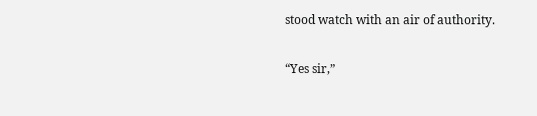stood watch with an air of authority.

“Yes sir,”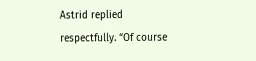Astrid replied respectfully. “Of course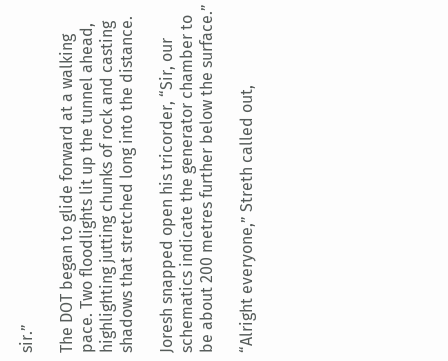sir.”

The DOT began to glide forward at a walking pace. Two floodlights lit up the tunnel ahead, highlighting jutting chunks of rock and casting shadows that stretched long into the distance.

Joresh snapped open his tricorder, “Sir, our schematics indicate the generator chamber to be about 200 metres further below the surface.”

“Alright everyone,” Streth called out,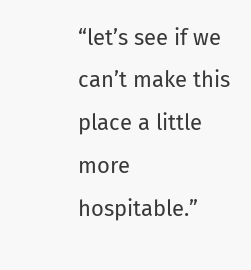“let’s see if we can’t make this place a little more hospitable.”